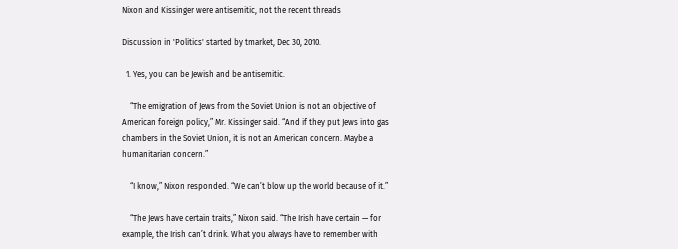Nixon and Kissinger were antisemitic, not the recent threads

Discussion in 'Politics' started by tmarket, Dec 30, 2010.

  1. Yes, you can be Jewish and be antisemitic.

    “The emigration of Jews from the Soviet Union is not an objective of American foreign policy,” Mr. Kissinger said. “And if they put Jews into gas chambers in the Soviet Union, it is not an American concern. Maybe a humanitarian concern.”

    “I know,” Nixon responded. “We can’t blow up the world because of it.”

    “The Jews have certain traits,” Nixon said. “The Irish have certain — for example, the Irish can’t drink. What you always have to remember with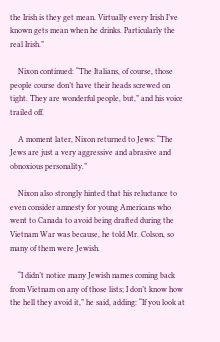the Irish is they get mean. Virtually every Irish I’ve known gets mean when he drinks. Particularly the real Irish.”

    Nixon continued: “The Italians, of course, those people course don’t have their heads screwed on tight. They are wonderful people, but,” and his voice trailed off.

    A moment later, Nixon returned to Jews: “The Jews are just a very aggressive and abrasive and obnoxious personality.”

    Nixon also strongly hinted that his reluctance to even consider amnesty for young Americans who went to Canada to avoid being drafted during the Vietnam War was because, he told Mr. Colson, so many of them were Jewish.

    “I didn’t notice many Jewish names coming back from Vietnam on any of those lists; I don’t know how the hell they avoid it,” he said, adding: “If you look at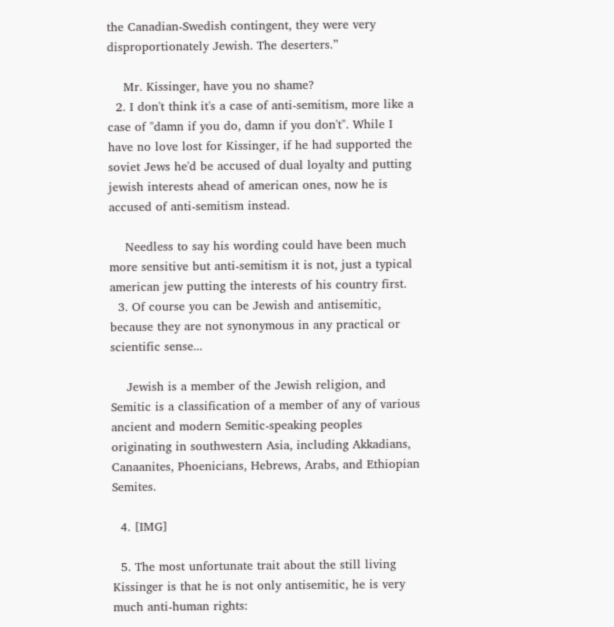the Canadian-Swedish contingent, they were very disproportionately Jewish. The deserters.”

    Mr. Kissinger, have you no shame?
  2. I don't think it's a case of anti-semitism, more like a case of "damn if you do, damn if you don't". While I have no love lost for Kissinger, if he had supported the soviet Jews he'd be accused of dual loyalty and putting jewish interests ahead of american ones, now he is accused of anti-semitism instead.

    Needless to say his wording could have been much more sensitive but anti-semitism it is not, just a typical american jew putting the interests of his country first.
  3. Of course you can be Jewish and antisemitic, because they are not synonymous in any practical or scientific sense...

    Jewish is a member of the Jewish religion, and Semitic is a classification of a member of any of various ancient and modern Semitic-speaking peoples originating in southwestern Asia, including Akkadians, Canaanites, Phoenicians, Hebrews, Arabs, and Ethiopian Semites.

  4. [IMG]

  5. The most unfortunate trait about the still living Kissinger is that he is not only antisemitic, he is very much anti-human rights: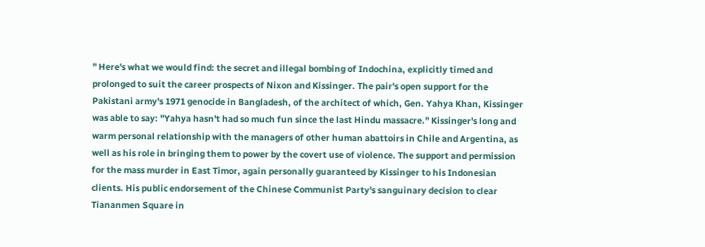" Here's what we would find: the secret and illegal bombing of Indochina, explicitly timed and prolonged to suit the career prospects of Nixon and Kissinger. The pair's open support for the Pakistani army's 1971 genocide in Bangladesh, of the architect of which, Gen. Yahya Khan, Kissinger was able to say: "Yahya hasn't had so much fun since the last Hindu massacre." Kissinger's long and warm personal relationship with the managers of other human abattoirs in Chile and Argentina, as well as his role in bringing them to power by the covert use of violence. The support and permission for the mass murder in East Timor, again personally guaranteed by Kissinger to his Indonesian clients. His public endorsement of the Chinese Communist Party's sanguinary decision to clear Tiananmen Square in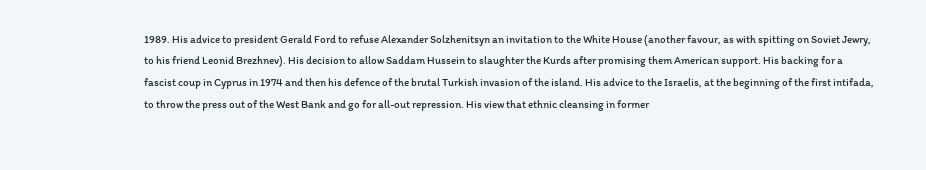1989. His advice to president Gerald Ford to refuse Alexander Solzhenitsyn an invitation to the White House (another favour, as with spitting on Soviet Jewry, to his friend Leonid Brezhnev). His decision to allow Saddam Hussein to slaughter the Kurds after promising them American support. His backing for a fascist coup in Cyprus in 1974 and then his defence of the brutal Turkish invasion of the island. His advice to the Israelis, at the beginning of the first intifada, to throw the press out of the West Bank and go for all-out repression. His view that ethnic cleansing in former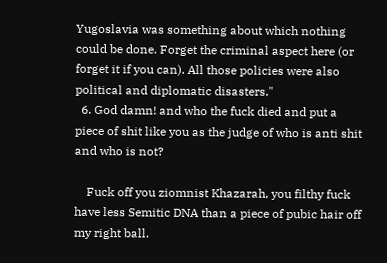Yugoslavia was something about which nothing could be done. Forget the criminal aspect here (or forget it if you can). All those policies were also political and diplomatic disasters."
  6. God damn! and who the fuck died and put a piece of shit like you as the judge of who is anti shit and who is not?

    Fuck off you ziomnist Khazarah, you filthy fuck have less Semitic DNA than a piece of pubic hair off my right ball.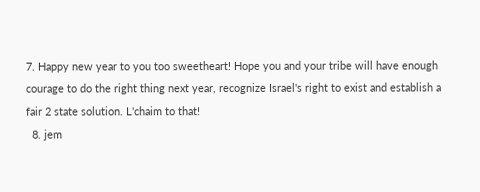7. Happy new year to you too sweetheart! Hope you and your tribe will have enough courage to do the right thing next year, recognize Israel's right to exist and establish a fair 2 state solution. L'chaim to that!
  8. jem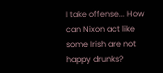I take offense... How can Nixon act like some Irish are not happy drunks?